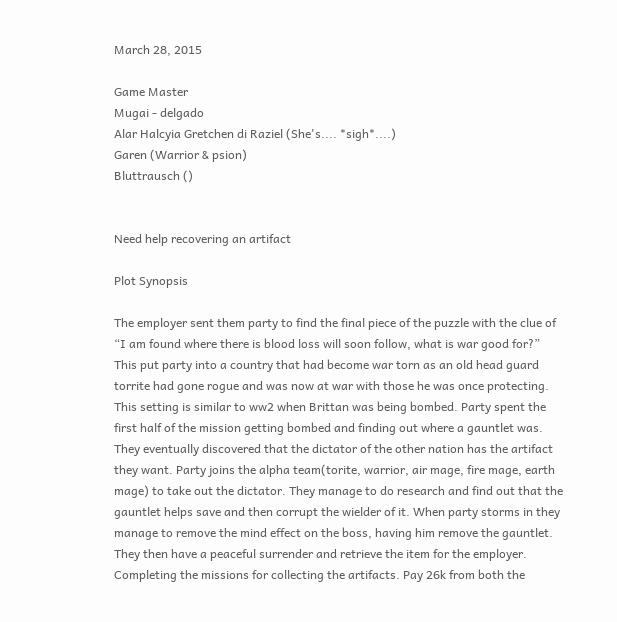March 28, 2015

Game Master
Mugai - delgado
Alar Halcyia Gretchen di Raziel (She's.... *sigh*....)
Garen (Warrior & psion)
Bluttrausch ()


Need help recovering an artifact

Plot Synopsis

The employer sent them party to find the final piece of the puzzle with the clue of “I am found where there is blood loss will soon follow, what is war good for?” This put party into a country that had become war torn as an old head guard torrite had gone rogue and was now at war with those he was once protecting. This setting is similar to ww2 when Brittan was being bombed. Party spent the first half of the mission getting bombed and finding out where a gauntlet was. They eventually discovered that the dictator of the other nation has the artifact they want. Party joins the alpha team(torite, warrior, air mage, fire mage, earth mage) to take out the dictator. They manage to do research and find out that the gauntlet helps save and then corrupt the wielder of it. When party storms in they manage to remove the mind effect on the boss, having him remove the gauntlet. They then have a peaceful surrender and retrieve the item for the employer. Completing the missions for collecting the artifacts. Pay 26k from both the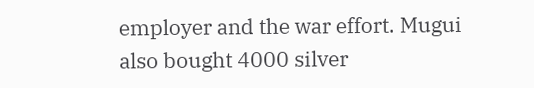employer and the war effort. Mugui also bought 4000 silver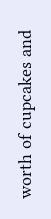worth of cupcakes and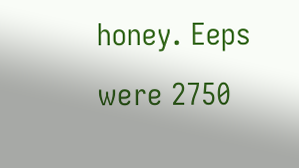honey. Eeps were 2750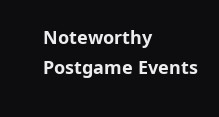Noteworthy Postgame Events